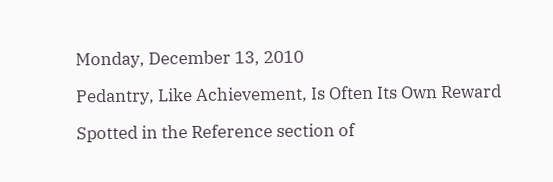Monday, December 13, 2010

Pedantry, Like Achievement, Is Often Its Own Reward

Spotted in the Reference section of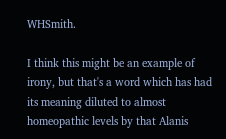WHSmith.

I think this might be an example of irony, but that's a word which has had its meaning diluted to almost homeopathic levels by that Alanis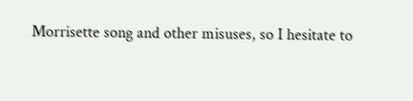Morrisette song and other misuses, so I hesitate to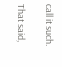call it such.

That said,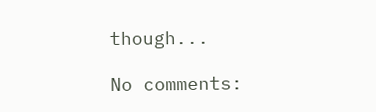though...

No comments: